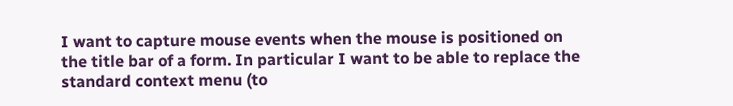I want to capture mouse events when the mouse is positioned on the title bar of a form. In particular I want to be able to replace the standard context menu (to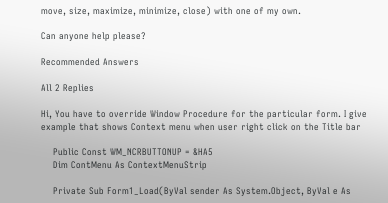move, size, maximize, minimize, close) with one of my own.

Can anyone help please?

Recommended Answers

All 2 Replies

Hi, You have to override Window Procedure for the particular form. I give example that shows Context menu when user right click on the Title bar

    Public Const WM_NCRBUTTONUP = &HA5
    Dim ContMenu As ContextMenuStrip

    Private Sub Form1_Load(ByVal sender As System.Object, ByVal e As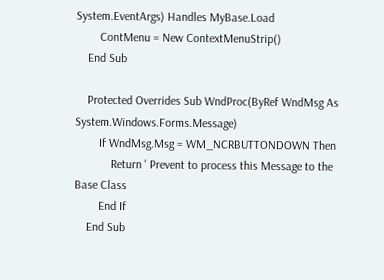System.EventArgs) Handles MyBase.Load
        ContMenu = New ContextMenuStrip()
    End Sub

    Protected Overrides Sub WndProc(ByRef WndMsg As System.Windows.Forms.Message)
        If WndMsg.Msg = WM_NCRBUTTONDOWN Then
            Return ' Prevent to process this Message to the Base Class
        End If
    End Sub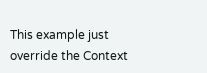This example just override the Context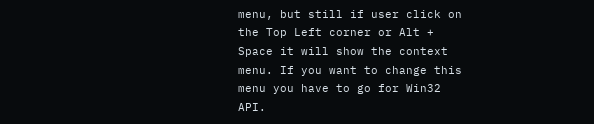menu, but still if user click on the Top Left corner or Alt + Space it will show the context menu. If you want to change this menu you have to go for Win32 API.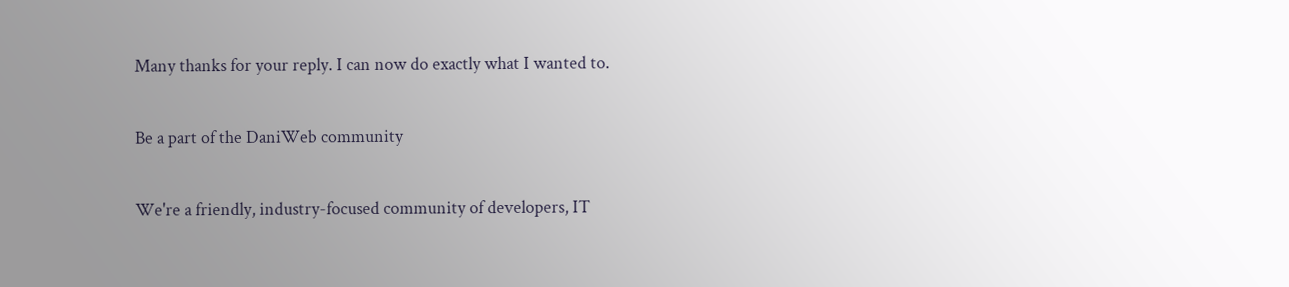Many thanks for your reply. I can now do exactly what I wanted to.

Be a part of the DaniWeb community

We're a friendly, industry-focused community of developers, IT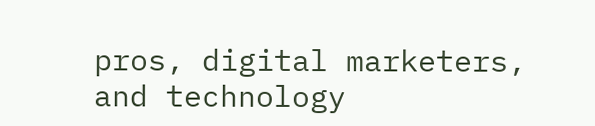pros, digital marketers, and technology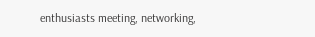enthusiasts meeting, networking,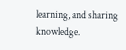learning, and sharing knowledge.